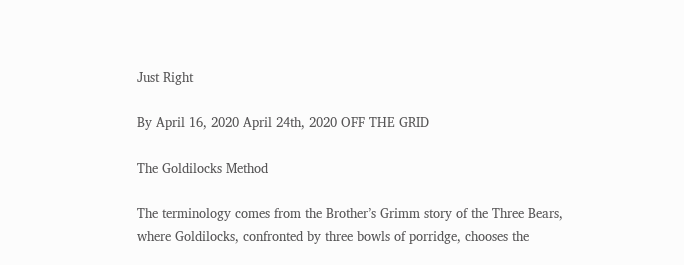Just Right

By April 16, 2020 April 24th, 2020 OFF THE GRID

The Goldilocks Method

The terminology comes from the Brother’s Grimm story of the Three Bears, where Goldilocks, confronted by three bowls of porridge, chooses the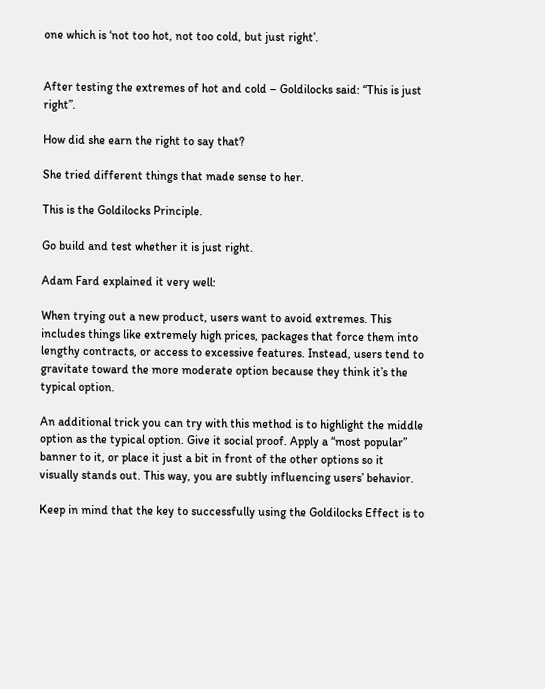one which is ‘not too hot, not too cold, but just right’.


After testing the extremes of hot and cold – Goldilocks said: “This is just right”.

How did she earn the right to say that?

She tried different things that made sense to her.

This is the Goldilocks Principle.

Go build and test whether it is just right.

Adam Fard explained it very well:

When trying out a new product, users want to avoid extremes. This includes things like extremely high prices, packages that force them into lengthy contracts, or access to excessive features. Instead, users tend to gravitate toward the more moderate option because they think it’s the typical option.

An additional trick you can try with this method is to highlight the middle option as the typical option. Give it social proof. Apply a “most popular” banner to it, or place it just a bit in front of the other options so it visually stands out. This way, you are subtly influencing users’ behavior.

Keep in mind that the key to successfully using the Goldilocks Effect is to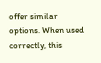offer similar options. When used correctly, this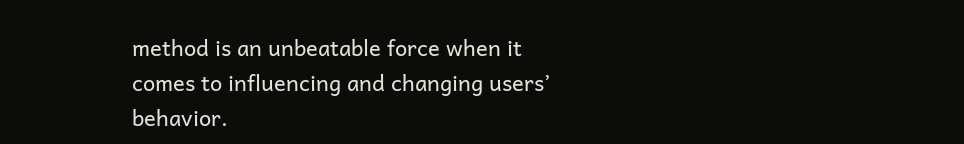method is an unbeatable force when it comes to influencing and changing users’ behavior.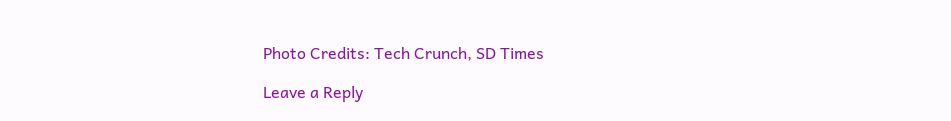Photo Credits: Tech Crunch, SD Times

Leave a Reply